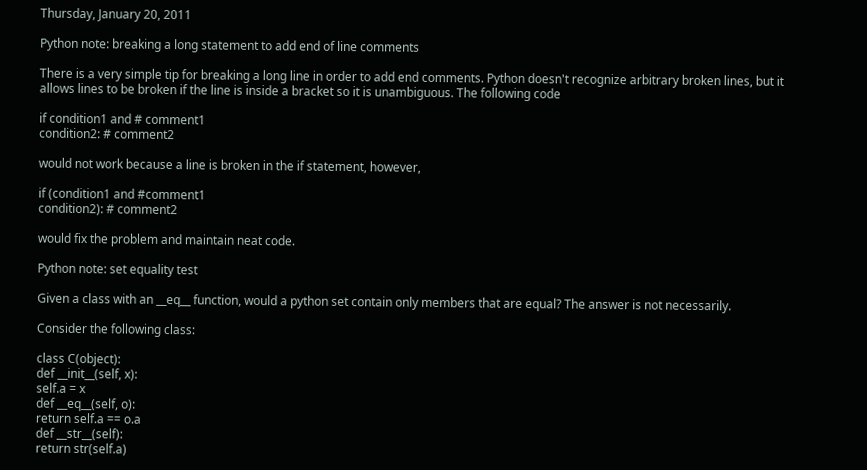Thursday, January 20, 2011

Python note: breaking a long statement to add end of line comments

There is a very simple tip for breaking a long line in order to add end comments. Python doesn't recognize arbitrary broken lines, but it allows lines to be broken if the line is inside a bracket so it is unambiguous. The following code

if condition1 and # comment1
condition2: # comment2

would not work because a line is broken in the if statement, however,

if (condition1 and #comment1
condition2): # comment2

would fix the problem and maintain neat code.

Python note: set equality test

Given a class with an __eq__ function, would a python set contain only members that are equal? The answer is not necessarily.

Consider the following class:

class C(object):
def __init__(self, x):
self.a = x
def __eq__(self, o):
return self.a == o.a
def __str__(self):
return str(self.a)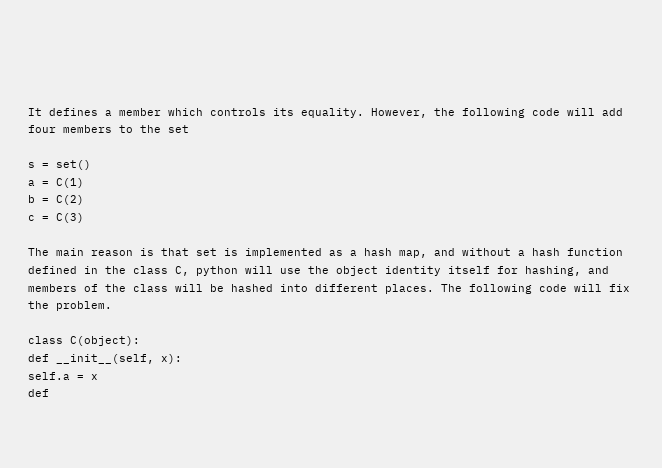It defines a member which controls its equality. However, the following code will add four members to the set

s = set()
a = C(1)
b = C(2)
c = C(3)

The main reason is that set is implemented as a hash map, and without a hash function defined in the class C, python will use the object identity itself for hashing, and members of the class will be hashed into different places. The following code will fix the problem.

class C(object):
def __init__(self, x):
self.a = x
def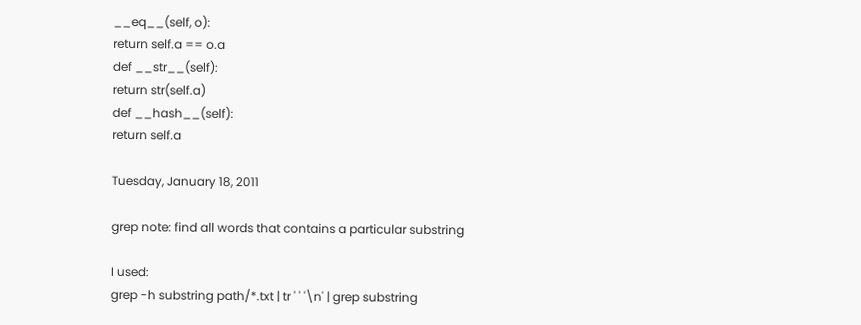__eq__(self, o):
return self.a == o.a
def __str__(self):
return str(self.a)
def __hash__(self):
return self.a

Tuesday, January 18, 2011

grep note: find all words that contains a particular substring

I used:
grep -h substring path/*.txt | tr ' ' '\n' | grep substring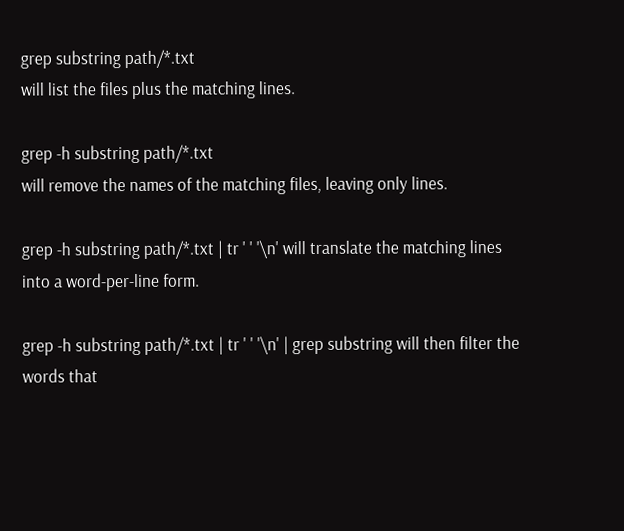grep substring path/*.txt
will list the files plus the matching lines.

grep -h substring path/*.txt
will remove the names of the matching files, leaving only lines.

grep -h substring path/*.txt | tr ' ' '\n' will translate the matching lines into a word-per-line form.

grep -h substring path/*.txt | tr ' ' '\n' | grep substring will then filter the words that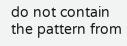do not contain the pattern from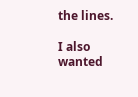the lines.

I also wanted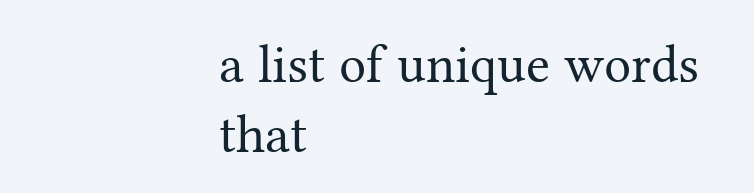a list of unique words that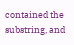contained the substring, and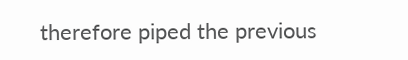therefore piped the previous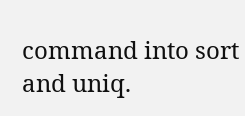command into sort and uniq.